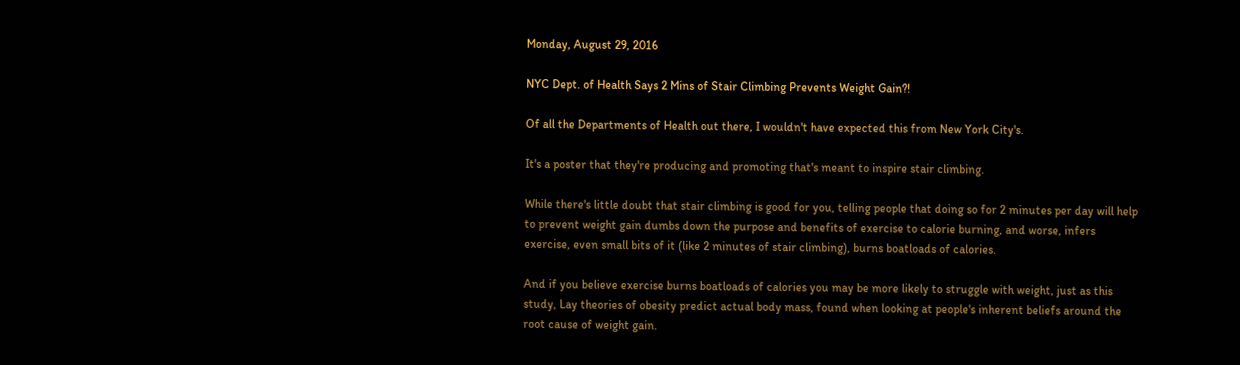Monday, August 29, 2016

NYC Dept. of Health Says 2 Mins of Stair Climbing Prevents Weight Gain?!

Of all the Departments of Health out there, I wouldn't have expected this from New York City's.

It's a poster that they're producing and promoting that's meant to inspire stair climbing.

While there's little doubt that stair climbing is good for you, telling people that doing so for 2 minutes per day will help to prevent weight gain dumbs down the purpose and benefits of exercise to calorie burning, and worse, infers exercise, even small bits of it (like 2 minutes of stair climbing), burns boatloads of calories.

And if you believe exercise burns boatloads of calories you may be more likely to struggle with weight, just as this study, Lay theories of obesity predict actual body mass, found when looking at people's inherent beliefs around the root cause of weight gain.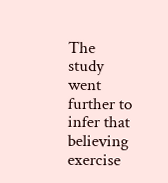The study went further to infer that believing exercise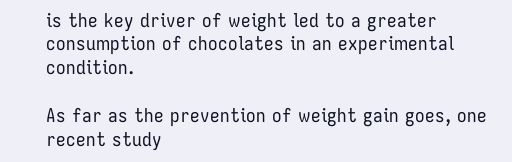is the key driver of weight led to a greater consumption of chocolates in an experimental condition.

As far as the prevention of weight gain goes, one recent study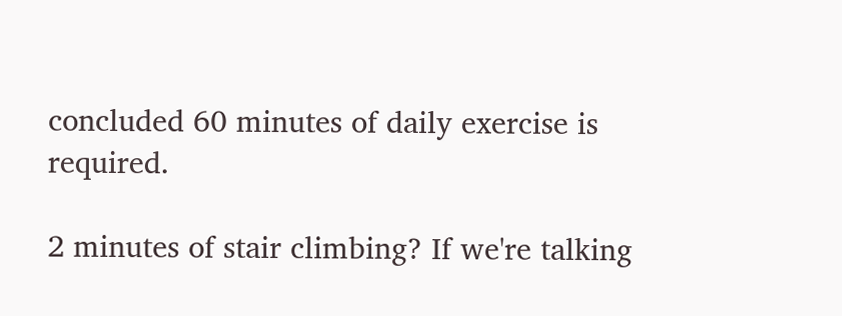concluded 60 minutes of daily exercise is required.

2 minutes of stair climbing? If we're talking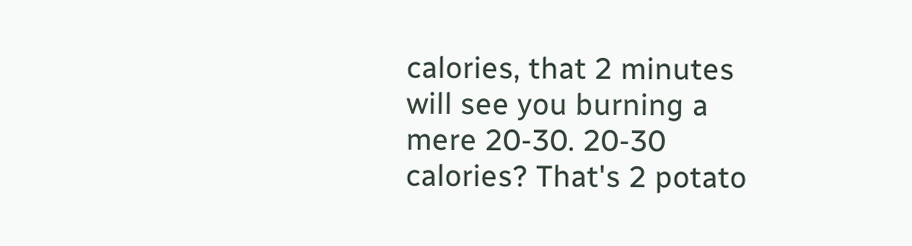calories, that 2 minutes will see you burning a mere 20-30. 20-30 calories? That's 2 potato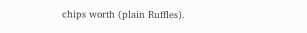chips worth (plain Ruffles).